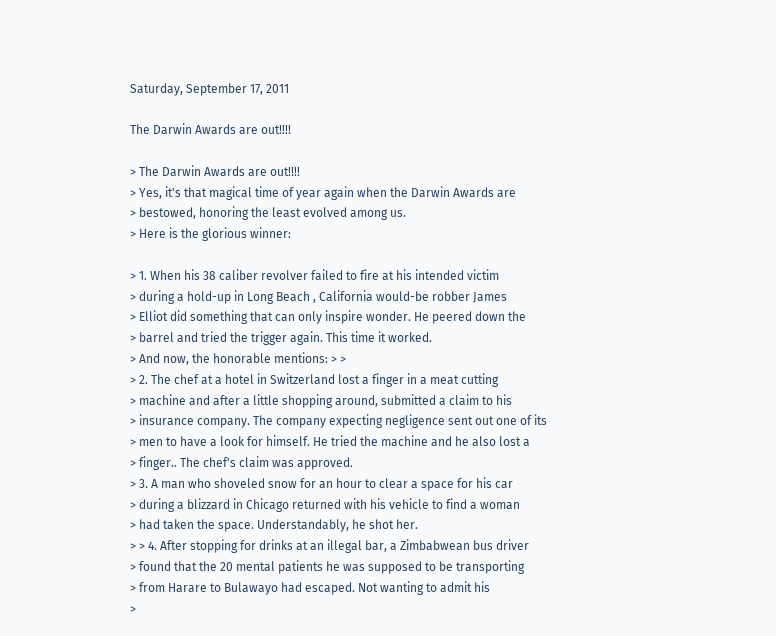Saturday, September 17, 2011

The Darwin Awards are out!!!!

> The Darwin Awards are out!!!!
> Yes, it's that magical time of year again when the Darwin Awards are
> bestowed, honoring the least evolved among us.
> Here is the glorious winner:

> 1. When his 38 caliber revolver failed to fire at his intended victim
> during a hold-up in Long Beach , California would-be robber James
> Elliot did something that can only inspire wonder. He peered down the
> barrel and tried the trigger again. This time it worked.
> And now, the honorable mentions: > >
> 2. The chef at a hotel in Switzerland lost a finger in a meat cutting
> machine and after a little shopping around, submitted a claim to his
> insurance company. The company expecting negligence sent out one of its
> men to have a look for himself. He tried the machine and he also lost a
> finger.. The chef's claim was approved.
> 3. A man who shoveled snow for an hour to clear a space for his car
> during a blizzard in Chicago returned with his vehicle to find a woman
> had taken the space. Understandably, he shot her.
> > 4. After stopping for drinks at an illegal bar, a Zimbabwean bus driver
> found that the 20 mental patients he was supposed to be transporting
> from Harare to Bulawayo had escaped. Not wanting to admit his
>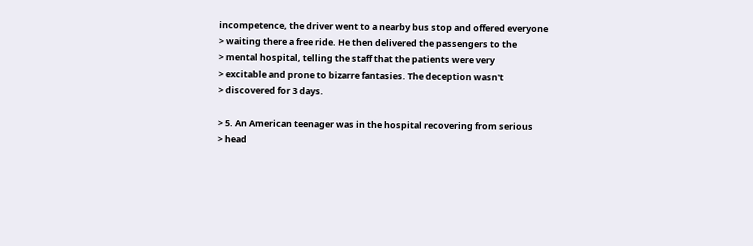incompetence, the driver went to a nearby bus stop and offered everyone
> waiting there a free ride. He then delivered the passengers to the
> mental hospital, telling the staff that the patients were very
> excitable and prone to bizarre fantasies. The deception wasn't
> discovered for 3 days.

> 5. An American teenager was in the hospital recovering from serious
> head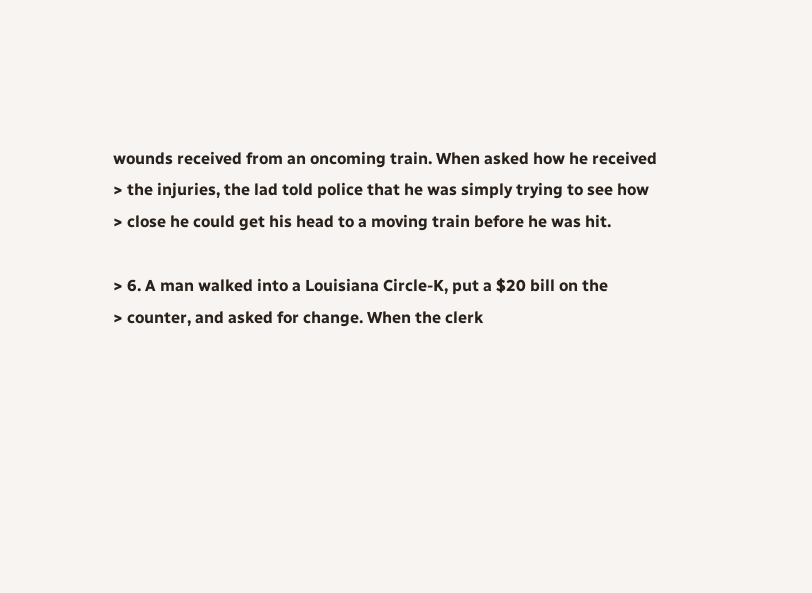wounds received from an oncoming train. When asked how he received
> the injuries, the lad told police that he was simply trying to see how
> close he could get his head to a moving train before he was hit.

> 6. A man walked into a Louisiana Circle-K, put a $20 bill on the
> counter, and asked for change. When the clerk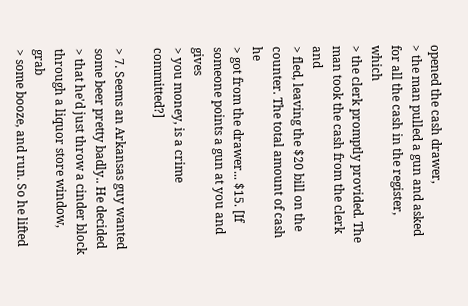opened the cash drawer,
> the man pulled a gun and asked for all the cash in the register, which
> the clerk promptly provided. The man took the cash from the clerk and
> fled, leaving the $20 bill on the counter. The total amount of cash he
> got from the drawer... $15. [If someone points a gun at you and gives
> you money, is a crime committed?]

> 7. Seems an Arkansas guy wanted some beer pretty badly.. He decided
> that he'd just throw a cinder block through a liquor store window, grab
> some booze, and run. So he lifted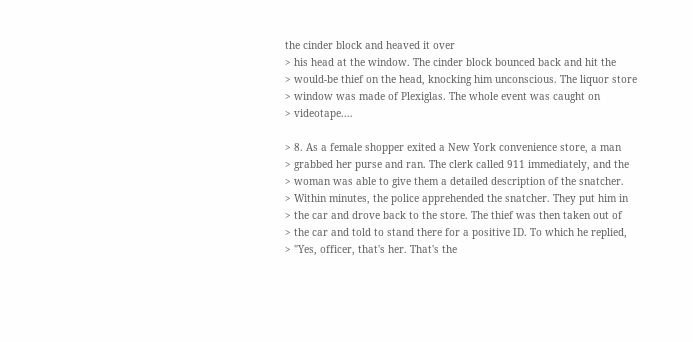the cinder block and heaved it over
> his head at the window. The cinder block bounced back and hit the
> would-be thief on the head, knocking him unconscious. The liquor store
> window was made of Plexiglas. The whole event was caught on
> videotape....

> 8. As a female shopper exited a New York convenience store, a man
> grabbed her purse and ran. The clerk called 911 immediately, and the
> woman was able to give them a detailed description of the snatcher.
> Within minutes, the police apprehended the snatcher. They put him in
> the car and drove back to the store. The thief was then taken out of
> the car and told to stand there for a positive ID. To which he replied,
> "Yes, officer, that's her. That's the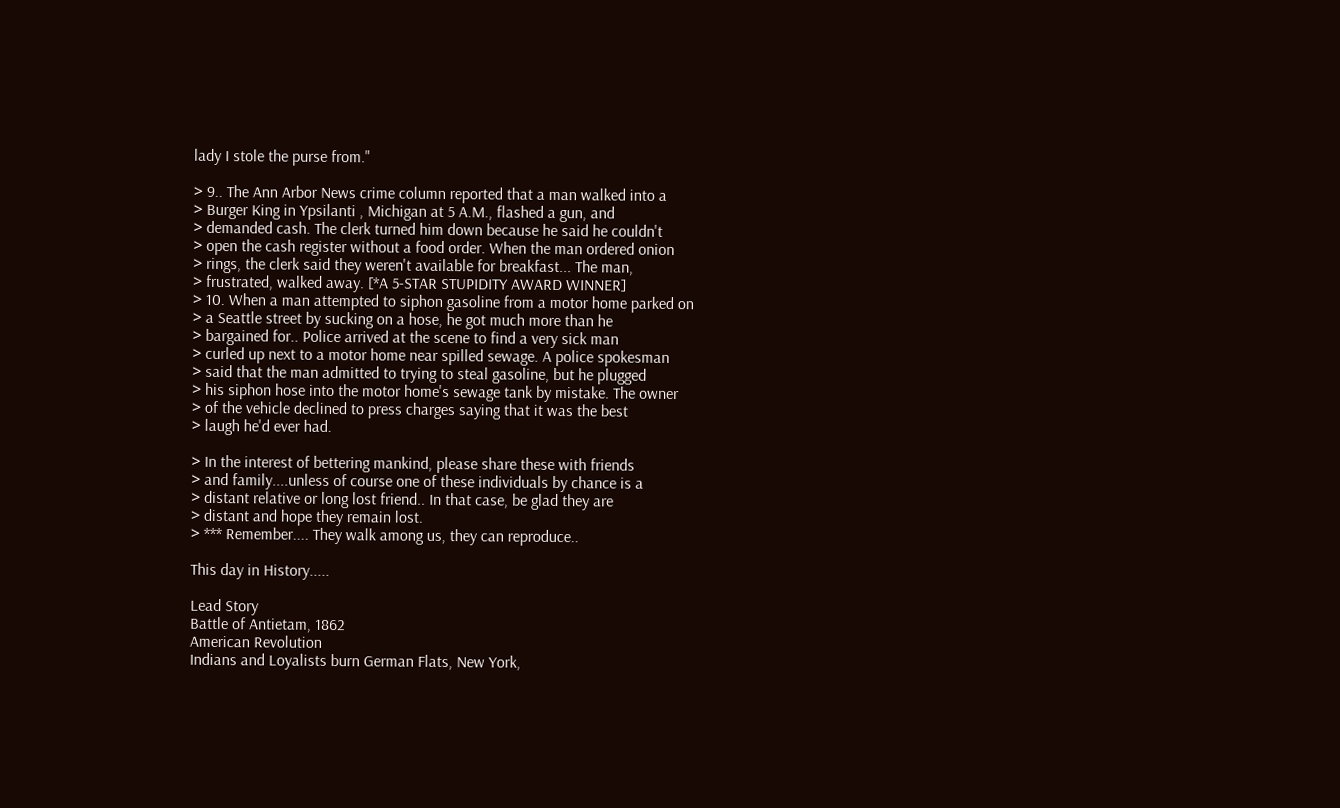lady I stole the purse from."

> 9.. The Ann Arbor News crime column reported that a man walked into a
> Burger King in Ypsilanti , Michigan at 5 A.M., flashed a gun, and
> demanded cash. The clerk turned him down because he said he couldn't
> open the cash register without a food order. When the man ordered onion
> rings, the clerk said they weren't available for breakfast... The man,
> frustrated, walked away. [*A 5-STAR STUPIDITY AWARD WINNER]
> 10. When a man attempted to siphon gasoline from a motor home parked on
> a Seattle street by sucking on a hose, he got much more than he
> bargained for.. Police arrived at the scene to find a very sick man
> curled up next to a motor home near spilled sewage. A police spokesman
> said that the man admitted to trying to steal gasoline, but he plugged
> his siphon hose into the motor home's sewage tank by mistake. The owner
> of the vehicle declined to press charges saying that it was the best
> laugh he'd ever had.

> In the interest of bettering mankind, please share these with friends
> and family....unless of course one of these individuals by chance is a
> distant relative or long lost friend.. In that case, be glad they are
> distant and hope they remain lost.
> *** Remember.... They walk among us, they can reproduce..

This day in History.....

Lead Story
Battle of Antietam, 1862
American Revolution
Indians and Loyalists burn German Flats, New York,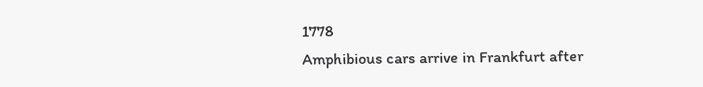1778
Amphibious cars arrive in Frankfurt after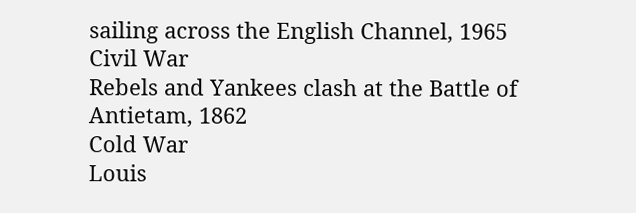sailing across the English Channel, 1965
Civil War
Rebels and Yankees clash at the Battle of Antietam, 1862
Cold War
Louis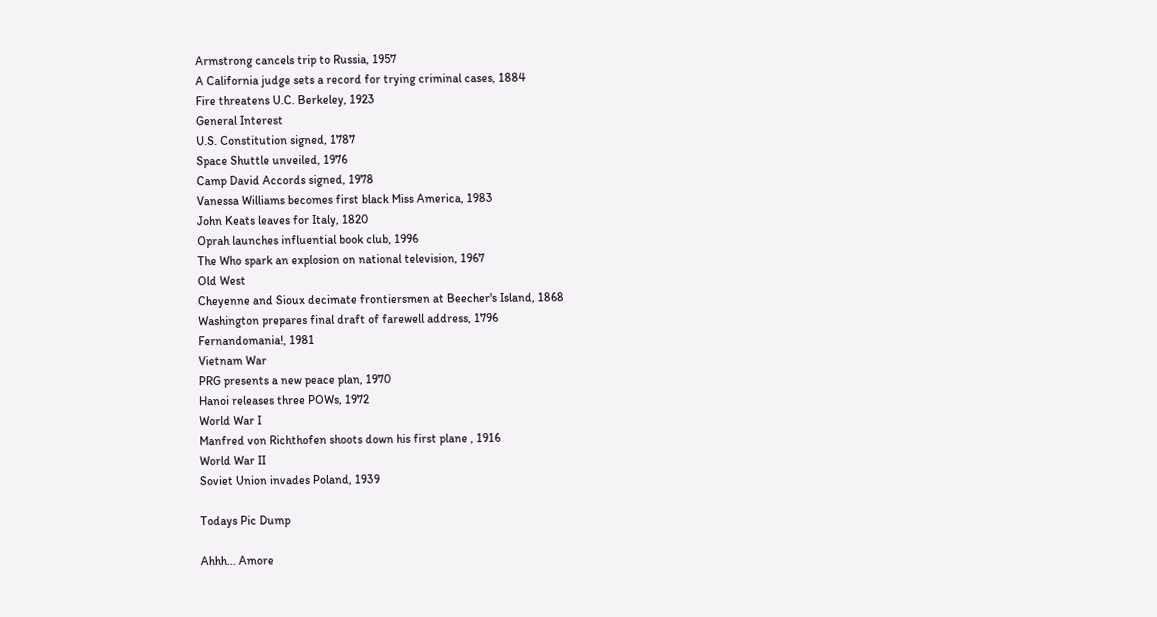Armstrong cancels trip to Russia, 1957
A California judge sets a record for trying criminal cases, 1884
Fire threatens U.C. Berkeley, 1923
General Interest
U.S. Constitution signed, 1787
Space Shuttle unveiled, 1976
Camp David Accords signed, 1978
Vanessa Williams becomes first black Miss America, 1983
John Keats leaves for Italy, 1820
Oprah launches influential book club, 1996
The Who spark an explosion on national television, 1967
Old West
Cheyenne and Sioux decimate frontiersmen at Beecher's Island, 1868
Washington prepares final draft of farewell address, 1796
Fernandomania!, 1981
Vietnam War
PRG presents a new peace plan, 1970
Hanoi releases three POWs, 1972
World War I
Manfred von Richthofen shoots down his first plane , 1916
World War II
Soviet Union invades Poland, 1939

Todays Pic Dump

Ahhh... Amore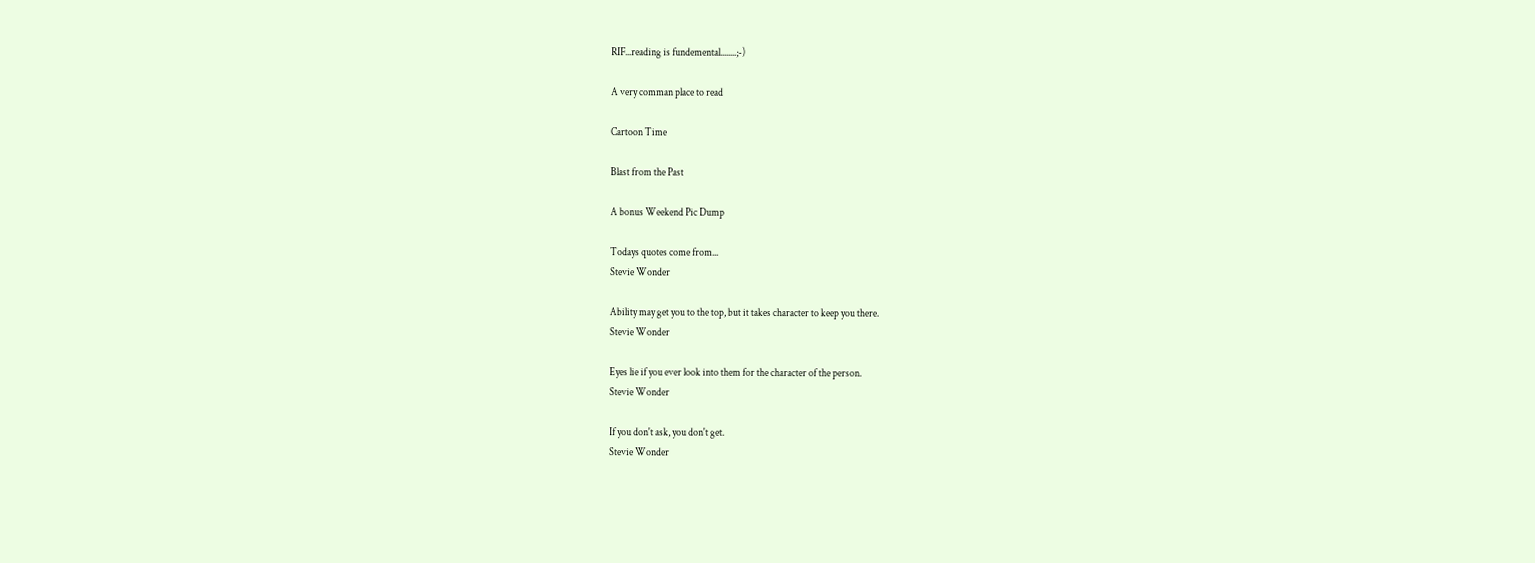RIF...reading is fundemental........;-)

A very comman place to read

Cartoon Time

Blast from the Past

A bonus Weekend Pic Dump

Todays quotes come from...
Stevie Wonder

Ability may get you to the top, but it takes character to keep you there.
Stevie Wonder

Eyes lie if you ever look into them for the character of the person.
Stevie Wonder

If you don't ask, you don't get.
Stevie Wonder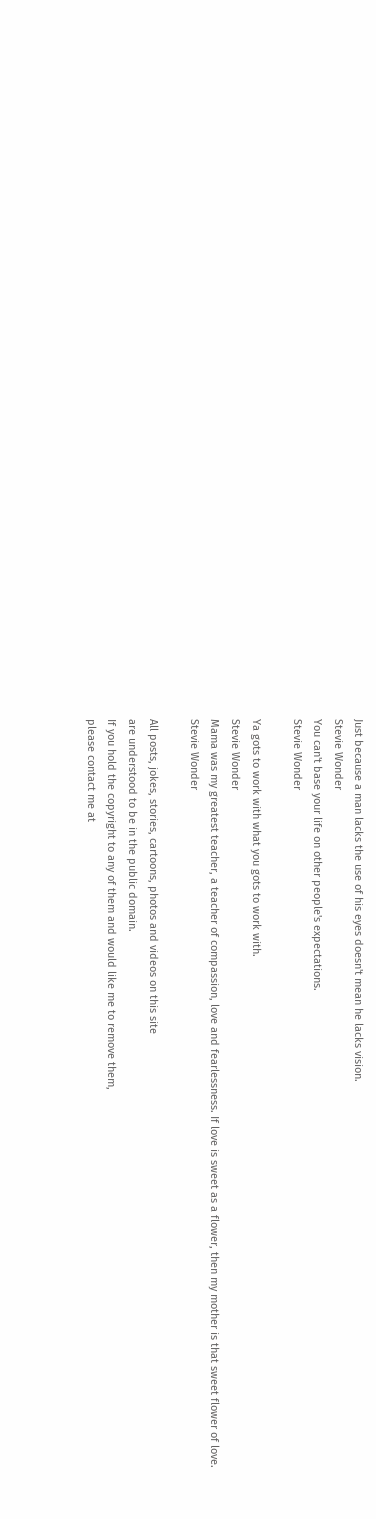Just because a man lacks the use of his eyes doesn't mean he lacks vision.
Stevie Wonder
You can't base your life on other people's expectations.
Stevie Wonder

Ya gots to work with what you gots to work with.
Stevie Wonder
Mama was my greatest teacher, a teacher of compassion, love and fearlessness. If love is sweet as a flower, then my mother is that sweet flower of love.
Stevie Wonder

All posts, jokes, stories, cartoons, photos and videos on this site
are understood to be in the public domain.
If you hold the copyright to any of them and would like me to remove them,
please contact me at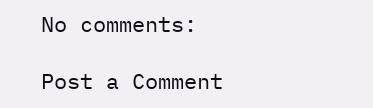No comments:

Post a Comment